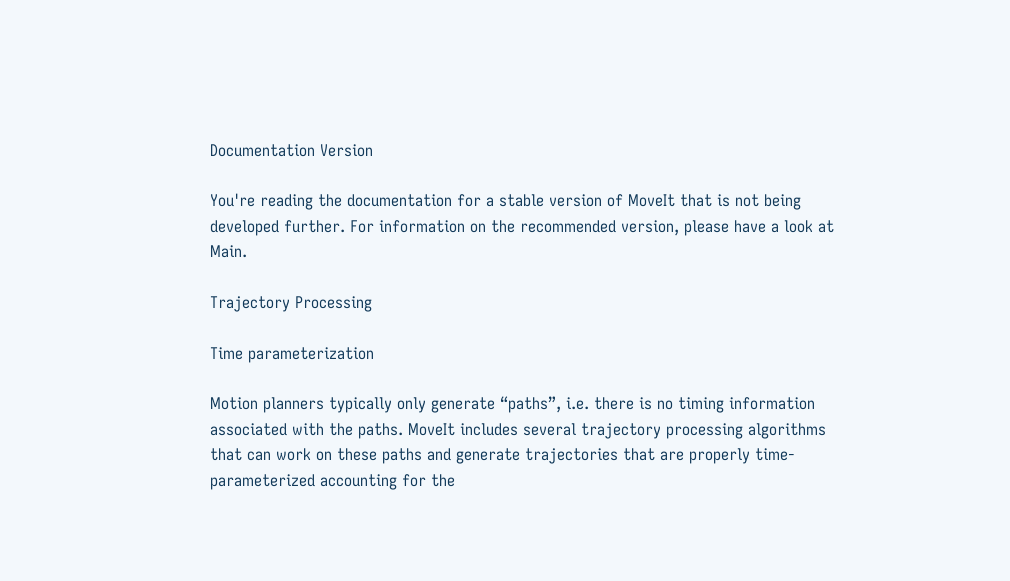Documentation Version

You're reading the documentation for a stable version of MoveIt that is not being developed further. For information on the recommended version, please have a look at Main.

Trajectory Processing

Time parameterization

Motion planners typically only generate “paths”, i.e. there is no timing information associated with the paths. MoveIt includes several trajectory processing algorithms that can work on these paths and generate trajectories that are properly time-parameterized accounting for the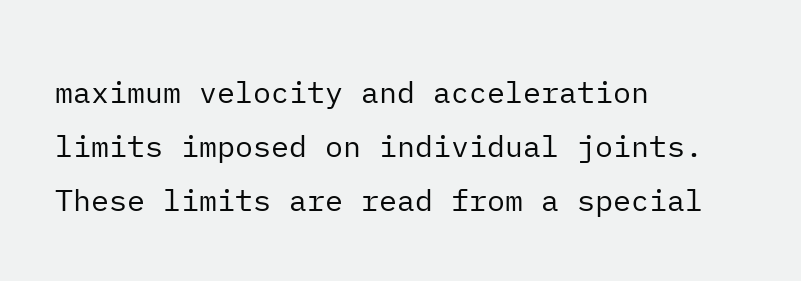maximum velocity and acceleration limits imposed on individual joints. These limits are read from a special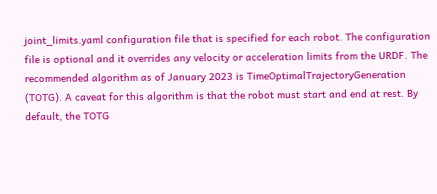joint_limits.yaml configuration file that is specified for each robot. The configuration file is optional and it overrides any velocity or acceleration limits from the URDF. The recommended algorithm as of January 2023 is TimeOptimalTrajectoryGeneration (TOTG). A caveat for this algorithm is that the robot must start and end at rest. By default, the TOTG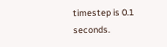timestep is 0.1 seconds.